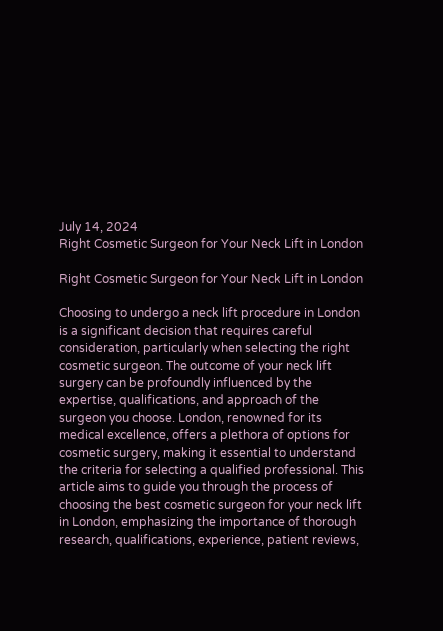July 14, 2024
Right Cosmetic Surgeon for Your Neck Lift in London

Right Cosmetic Surgeon for Your Neck Lift in London

Choosing to undergo a neck lift procedure in London is a significant decision that requires careful consideration, particularly when selecting the right cosmetic surgeon. The outcome of your neck lift surgery can be profoundly influenced by the expertise, qualifications, and approach of the surgeon you choose. London, renowned for its medical excellence, offers a plethora of options for cosmetic surgery, making it essential to understand the criteria for selecting a qualified professional. This article aims to guide you through the process of choosing the best cosmetic surgeon for your neck lift in London, emphasizing the importance of thorough research, qualifications, experience, patient reviews,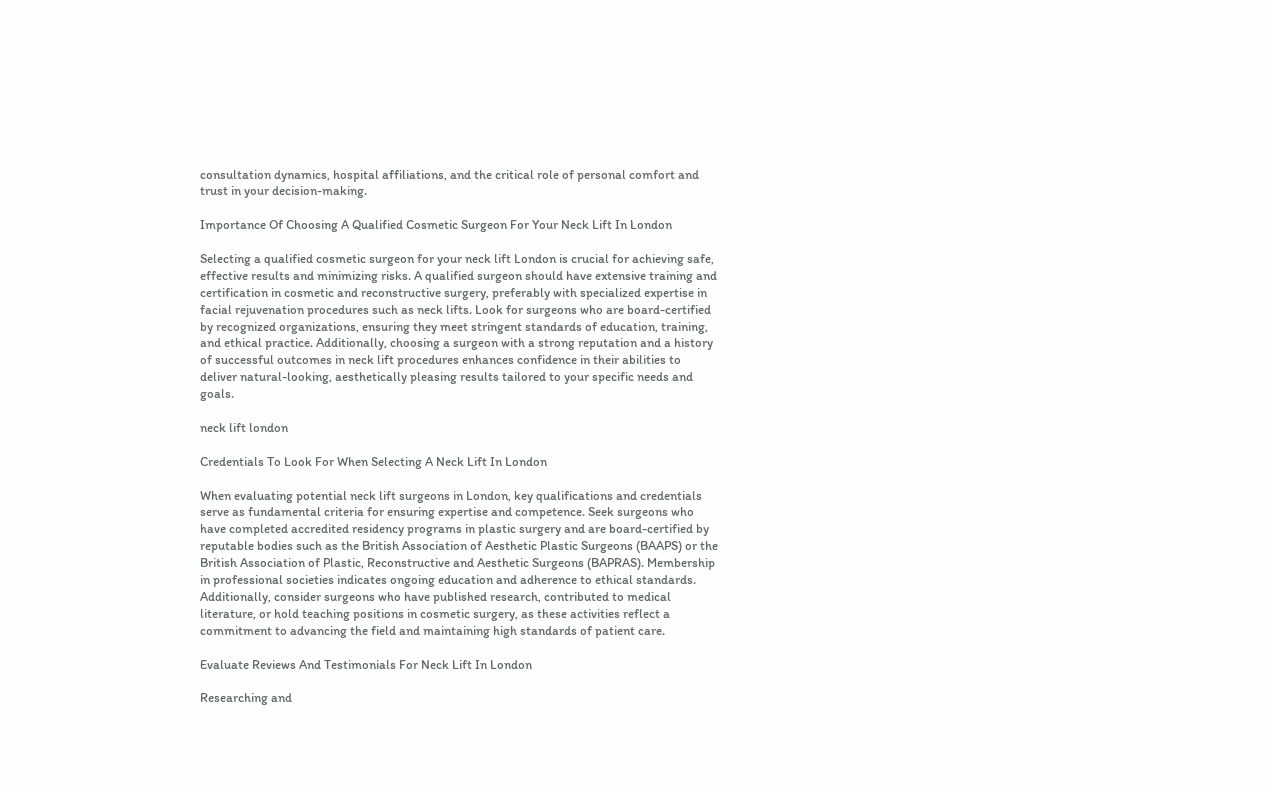consultation dynamics, hospital affiliations, and the critical role of personal comfort and trust in your decision-making.

Importance Of Choosing A Qualified Cosmetic Surgeon For Your Neck Lift In London

Selecting a qualified cosmetic surgeon for your neck lift London is crucial for achieving safe, effective results and minimizing risks. A qualified surgeon should have extensive training and certification in cosmetic and reconstructive surgery, preferably with specialized expertise in facial rejuvenation procedures such as neck lifts. Look for surgeons who are board-certified by recognized organizations, ensuring they meet stringent standards of education, training, and ethical practice. Additionally, choosing a surgeon with a strong reputation and a history of successful outcomes in neck lift procedures enhances confidence in their abilities to deliver natural-looking, aesthetically pleasing results tailored to your specific needs and goals.

neck lift london

Credentials To Look For When Selecting A Neck Lift In London

When evaluating potential neck lift surgeons in London, key qualifications and credentials serve as fundamental criteria for ensuring expertise and competence. Seek surgeons who have completed accredited residency programs in plastic surgery and are board-certified by reputable bodies such as the British Association of Aesthetic Plastic Surgeons (BAAPS) or the British Association of Plastic, Reconstructive and Aesthetic Surgeons (BAPRAS). Membership in professional societies indicates ongoing education and adherence to ethical standards. Additionally, consider surgeons who have published research, contributed to medical literature, or hold teaching positions in cosmetic surgery, as these activities reflect a commitment to advancing the field and maintaining high standards of patient care.

Evaluate Reviews And Testimonials For Neck Lift In London

Researching and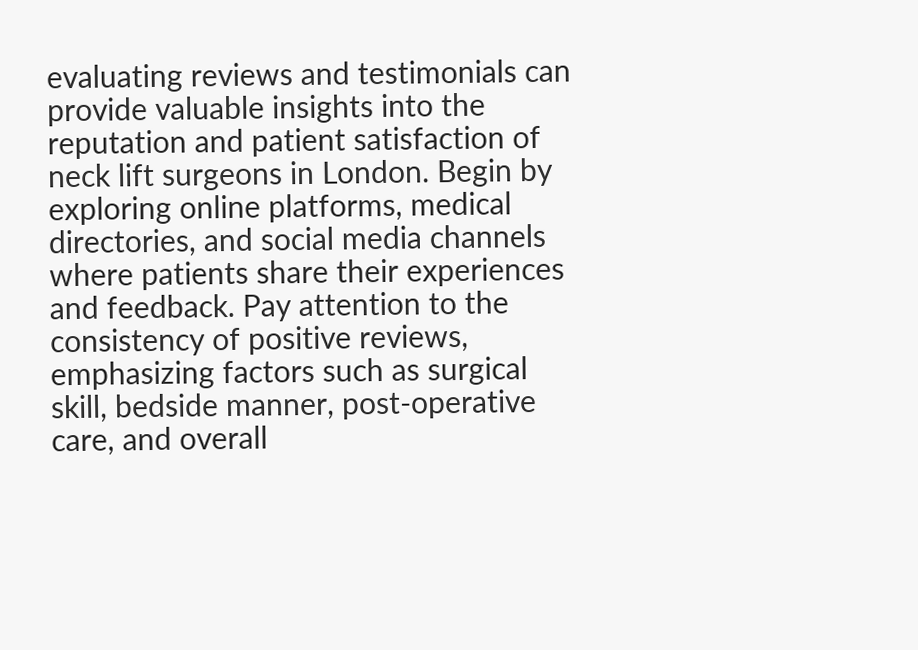evaluating reviews and testimonials can provide valuable insights into the reputation and patient satisfaction of neck lift surgeons in London. Begin by exploring online platforms, medical directories, and social media channels where patients share their experiences and feedback. Pay attention to the consistency of positive reviews, emphasizing factors such as surgical skill, bedside manner, post-operative care, and overall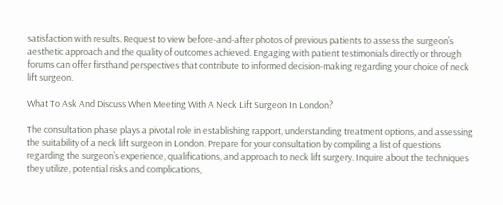satisfaction with results. Request to view before-and-after photos of previous patients to assess the surgeon’s aesthetic approach and the quality of outcomes achieved. Engaging with patient testimonials directly or through forums can offer firsthand perspectives that contribute to informed decision-making regarding your choice of neck lift surgeon.

What To Ask And Discuss When Meeting With A Neck Lift Surgeon In London?

The consultation phase plays a pivotal role in establishing rapport, understanding treatment options, and assessing the suitability of a neck lift surgeon in London. Prepare for your consultation by compiling a list of questions regarding the surgeon’s experience, qualifications, and approach to neck lift surgery. Inquire about the techniques they utilize, potential risks and complications,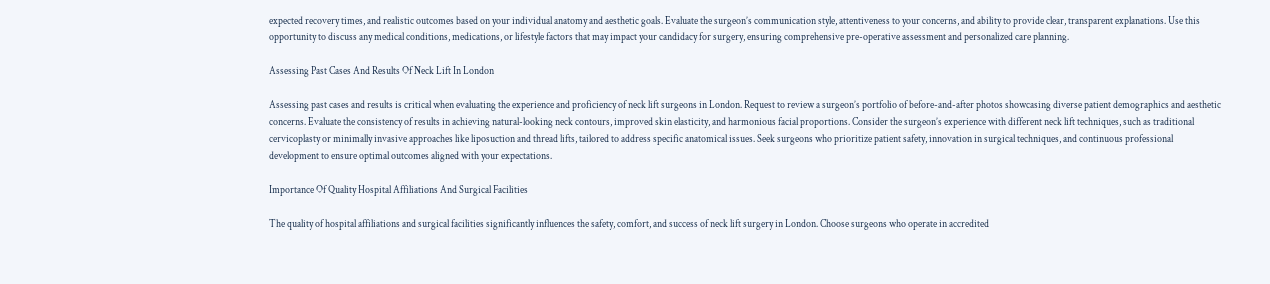expected recovery times, and realistic outcomes based on your individual anatomy and aesthetic goals. Evaluate the surgeon’s communication style, attentiveness to your concerns, and ability to provide clear, transparent explanations. Use this opportunity to discuss any medical conditions, medications, or lifestyle factors that may impact your candidacy for surgery, ensuring comprehensive pre-operative assessment and personalized care planning.

Assessing Past Cases And Results Of Neck Lift In London

Assessing past cases and results is critical when evaluating the experience and proficiency of neck lift surgeons in London. Request to review a surgeon’s portfolio of before-and-after photos showcasing diverse patient demographics and aesthetic concerns. Evaluate the consistency of results in achieving natural-looking neck contours, improved skin elasticity, and harmonious facial proportions. Consider the surgeon’s experience with different neck lift techniques, such as traditional cervicoplasty or minimally invasive approaches like liposuction and thread lifts, tailored to address specific anatomical issues. Seek surgeons who prioritize patient safety, innovation in surgical techniques, and continuous professional development to ensure optimal outcomes aligned with your expectations.

Importance Of Quality Hospital Affiliations And Surgical Facilities

The quality of hospital affiliations and surgical facilities significantly influences the safety, comfort, and success of neck lift surgery in London. Choose surgeons who operate in accredited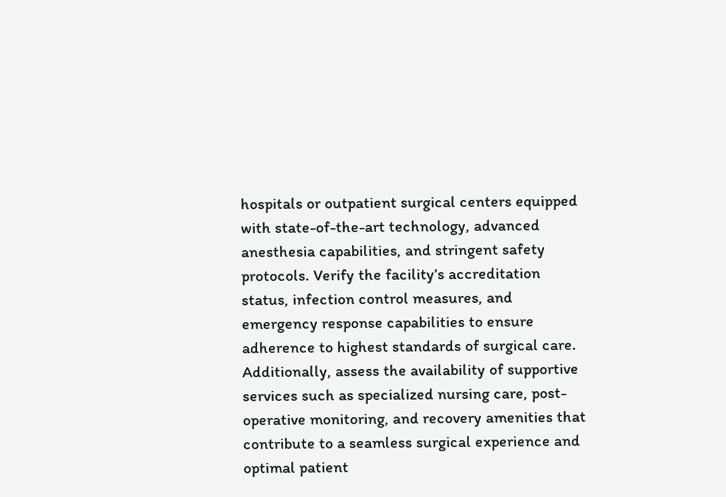hospitals or outpatient surgical centers equipped with state-of-the-art technology, advanced anesthesia capabilities, and stringent safety protocols. Verify the facility’s accreditation status, infection control measures, and emergency response capabilities to ensure adherence to highest standards of surgical care. Additionally, assess the availability of supportive services such as specialized nursing care, post-operative monitoring, and recovery amenities that contribute to a seamless surgical experience and optimal patient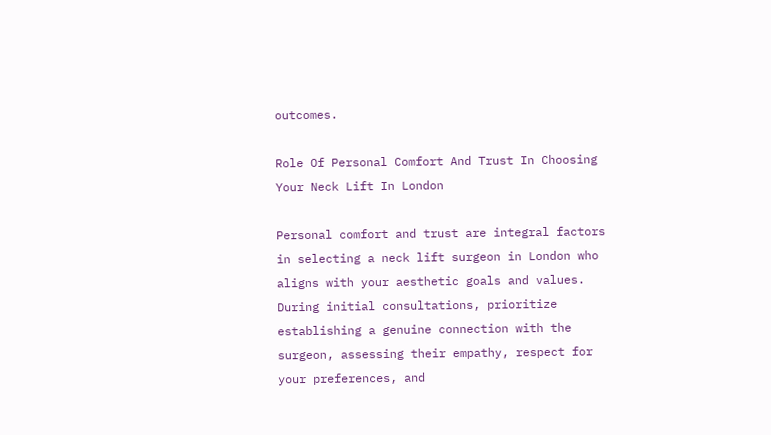outcomes.

Role Of Personal Comfort And Trust In Choosing Your Neck Lift In London

Personal comfort and trust are integral factors in selecting a neck lift surgeon in London who aligns with your aesthetic goals and values. During initial consultations, prioritize establishing a genuine connection with the surgeon, assessing their empathy, respect for your preferences, and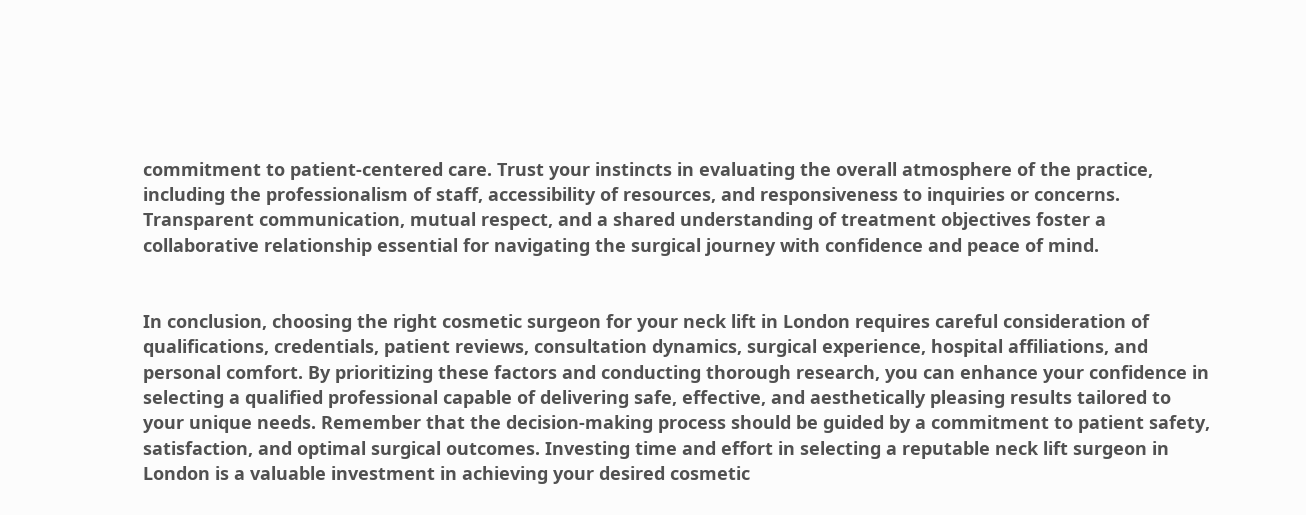commitment to patient-centered care. Trust your instincts in evaluating the overall atmosphere of the practice, including the professionalism of staff, accessibility of resources, and responsiveness to inquiries or concerns. Transparent communication, mutual respect, and a shared understanding of treatment objectives foster a collaborative relationship essential for navigating the surgical journey with confidence and peace of mind.


In conclusion, choosing the right cosmetic surgeon for your neck lift in London requires careful consideration of qualifications, credentials, patient reviews, consultation dynamics, surgical experience, hospital affiliations, and personal comfort. By prioritizing these factors and conducting thorough research, you can enhance your confidence in selecting a qualified professional capable of delivering safe, effective, and aesthetically pleasing results tailored to your unique needs. Remember that the decision-making process should be guided by a commitment to patient safety, satisfaction, and optimal surgical outcomes. Investing time and effort in selecting a reputable neck lift surgeon in London is a valuable investment in achieving your desired cosmetic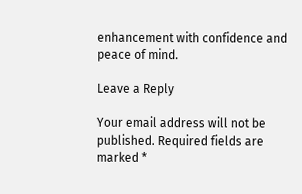enhancement with confidence and peace of mind.

Leave a Reply

Your email address will not be published. Required fields are marked *